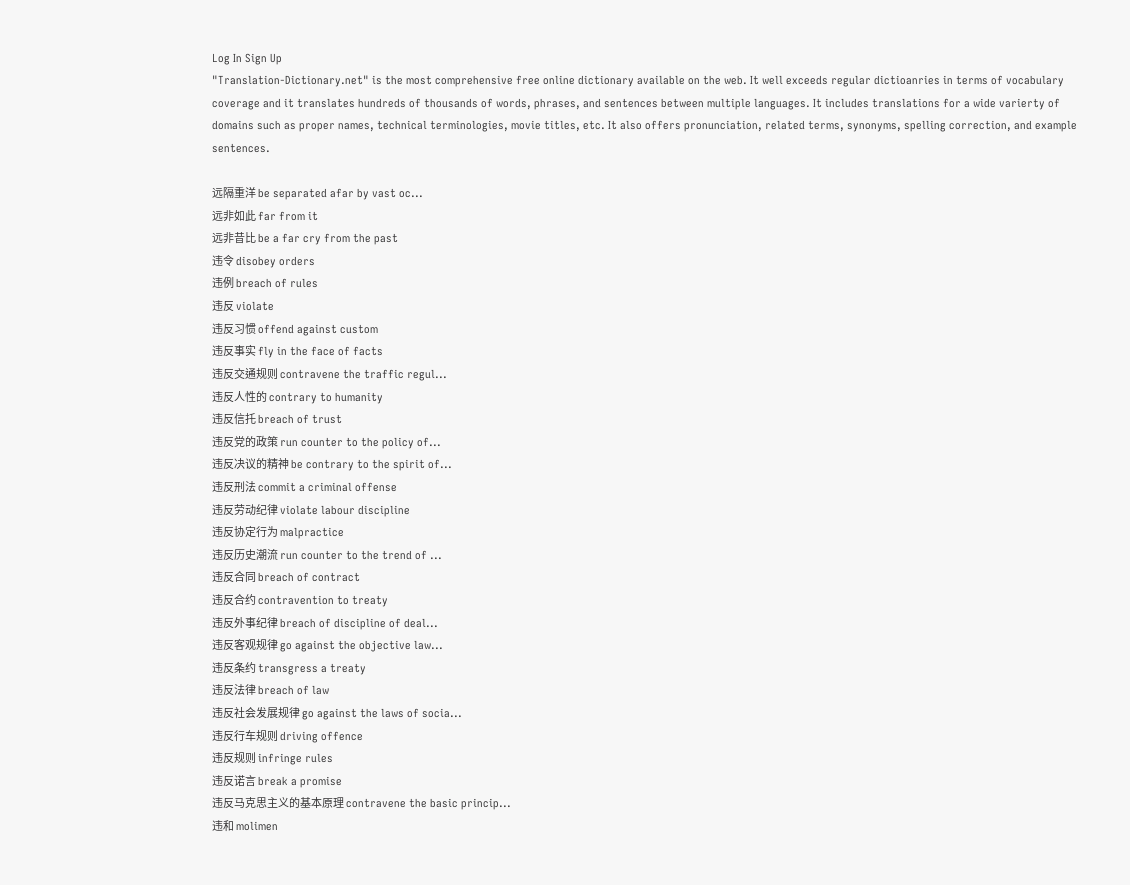Log In Sign Up
"Translation-Dictionary.net" is the most comprehensive free online dictionary available on the web. It well exceeds regular dictioanries in terms of vocabulary coverage and it translates hundreds of thousands of words, phrases, and sentences between multiple languages. It includes translations for a wide varierty of domains such as proper names, technical terminologies, movie titles, etc. It also offers pronunciation, related terms, synonyms, spelling correction, and example sentences.

远隔重洋 be separated afar by vast oc...
远非如此 far from it
远非昔比 be a far cry from the past
违令 disobey orders
违例 breach of rules
违反 violate
违反习惯 offend against custom
违反事实 fly in the face of facts
违反交通规则 contravene the traffic regul...
违反人性的 contrary to humanity
违反信托 breach of trust
违反党的政策 run counter to the policy of...
违反决议的精神 be contrary to the spirit of...
违反刑法 commit a criminal offense
违反劳动纪律 violate labour discipline
违反协定行为 malpractice
违反历史潮流 run counter to the trend of ...
违反合同 breach of contract
违反合约 contravention to treaty
违反外事纪律 breach of discipline of deal...
违反客观规律 go against the objective law...
违反条约 transgress a treaty
违反法律 breach of law
违反社会发展规律 go against the laws of socia...
违反行车规则 driving offence
违反规则 infringe rules
违反诺言 break a promise
违反马克思主义的基本原理 contravene the basic princip...
违和 molimen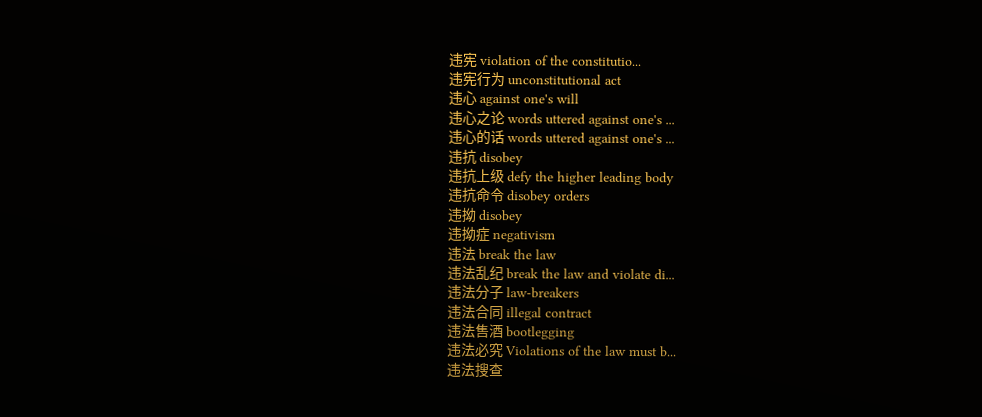违宪 violation of the constitutio...
违宪行为 unconstitutional act
违心 against one's will
违心之论 words uttered against one's ...
违心的话 words uttered against one's ...
违抗 disobey
违抗上级 defy the higher leading body
违抗命令 disobey orders
违拗 disobey
违拗症 negativism
违法 break the law
违法乱纪 break the law and violate di...
违法分子 law-breakers
违法合同 illegal contract
违法售酒 bootlegging
违法必究 Violations of the law must b...
违法搜查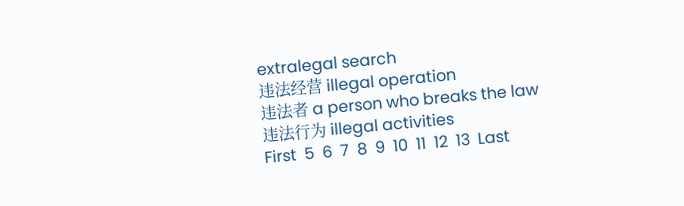extralegal search
违法经营 illegal operation
违法者 a person who breaks the law
违法行为 illegal activities
First  5  6  7  8  9  10  11  12  13  Last